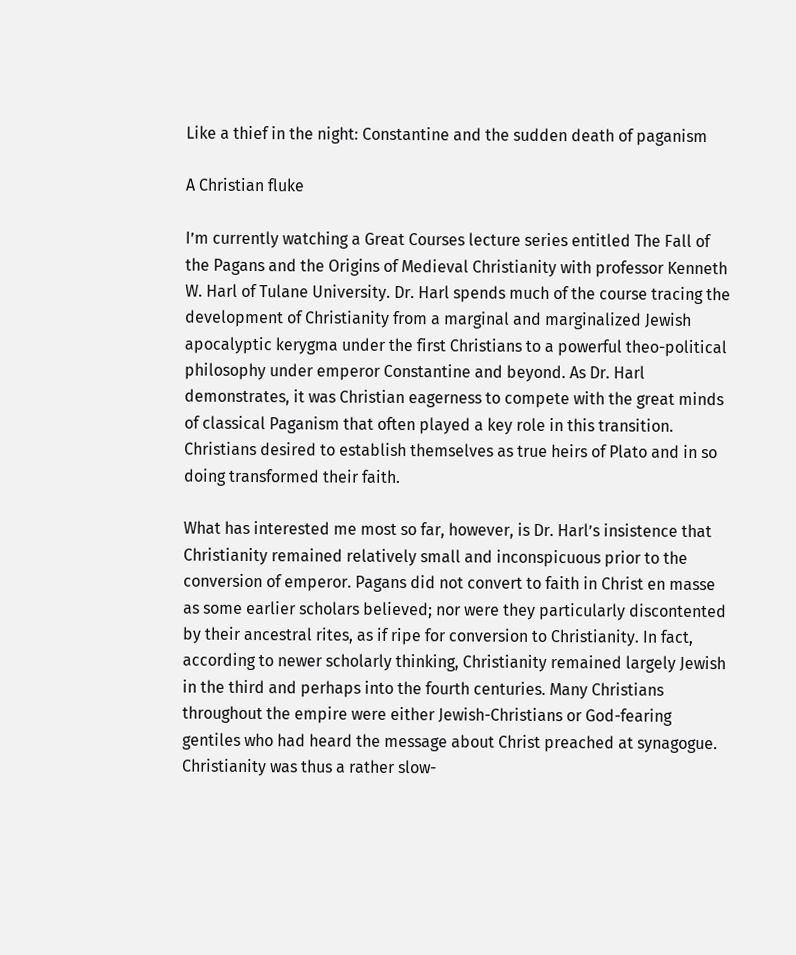Like a thief in the night: Constantine and the sudden death of paganism

A Christian fluke

I’m currently watching a Great Courses lecture series entitled The Fall of the Pagans and the Origins of Medieval Christianity with professor Kenneth W. Harl of Tulane University. Dr. Harl spends much of the course tracing the development of Christianity from a marginal and marginalized Jewish apocalyptic kerygma under the first Christians to a powerful theo-political philosophy under emperor Constantine and beyond. As Dr. Harl demonstrates, it was Christian eagerness to compete with the great minds of classical Paganism that often played a key role in this transition. Christians desired to establish themselves as true heirs of Plato and in so doing transformed their faith.

What has interested me most so far, however, is Dr. Harl’s insistence that Christianity remained relatively small and inconspicuous prior to the conversion of emperor. Pagans did not convert to faith in Christ en masse as some earlier scholars believed; nor were they particularly discontented by their ancestral rites, as if ripe for conversion to Christianity. In fact, according to newer scholarly thinking, Christianity remained largely Jewish in the third and perhaps into the fourth centuries. Many Christians throughout the empire were either Jewish-Christians or God-fearing gentiles who had heard the message about Christ preached at synagogue. Christianity was thus a rather slow-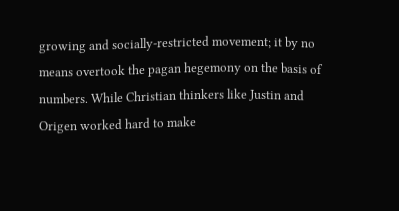growing and socially-restricted movement; it by no means overtook the pagan hegemony on the basis of numbers. While Christian thinkers like Justin and Origen worked hard to make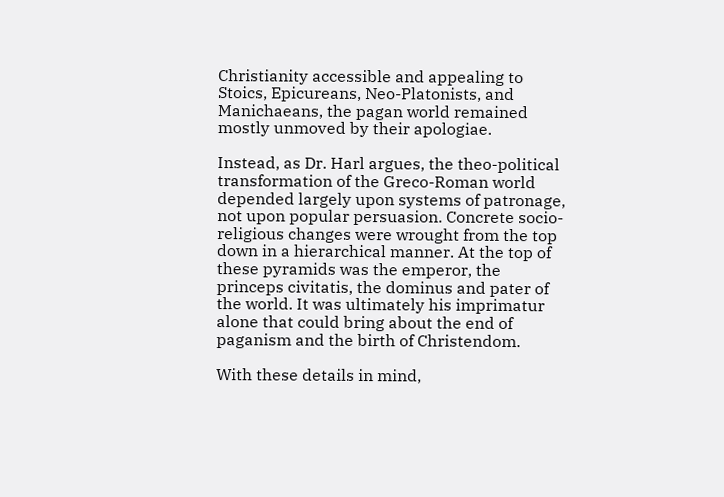Christianity accessible and appealing to Stoics, Epicureans, Neo-Platonists, and Manichaeans, the pagan world remained mostly unmoved by their apologiae.

Instead, as Dr. Harl argues, the theo-political transformation of the Greco-Roman world depended largely upon systems of patronage, not upon popular persuasion. Concrete socio-religious changes were wrought from the top down in a hierarchical manner. At the top of these pyramids was the emperor, the princeps civitatis, the dominus and pater of the world. It was ultimately his imprimatur alone that could bring about the end of paganism and the birth of Christendom.

With these details in mind,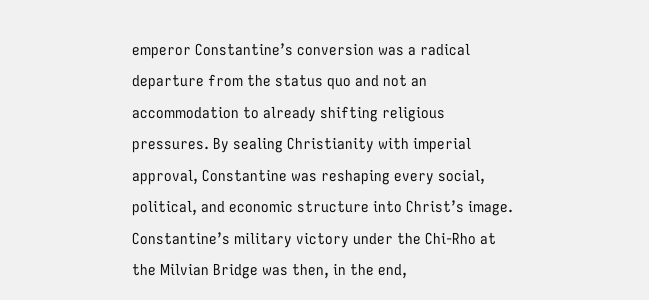emperor Constantine’s conversion was a radical departure from the status quo and not an accommodation to already shifting religious pressures. By sealing Christianity with imperial approval, Constantine was reshaping every social, political, and economic structure into Christ’s image. Constantine’s military victory under the Chi-Rho at the Milvian Bridge was then, in the end,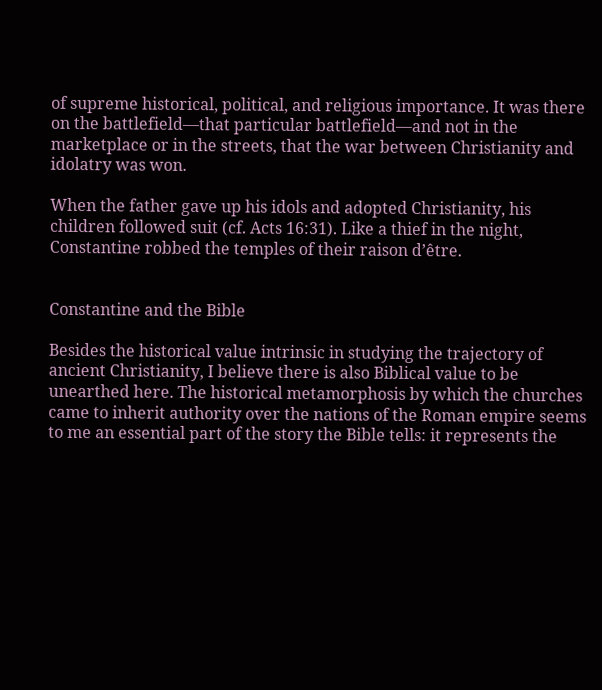of supreme historical, political, and religious importance. It was there on the battlefield—that particular battlefield—and not in the marketplace or in the streets, that the war between Christianity and idolatry was won.

When the father gave up his idols and adopted Christianity, his children followed suit (cf. Acts 16:31). Like a thief in the night, Constantine robbed the temples of their raison d’être.


Constantine and the Bible

Besides the historical value intrinsic in studying the trajectory of ancient Christianity, I believe there is also Biblical value to be unearthed here. The historical metamorphosis by which the churches came to inherit authority over the nations of the Roman empire seems to me an essential part of the story the Bible tells: it represents the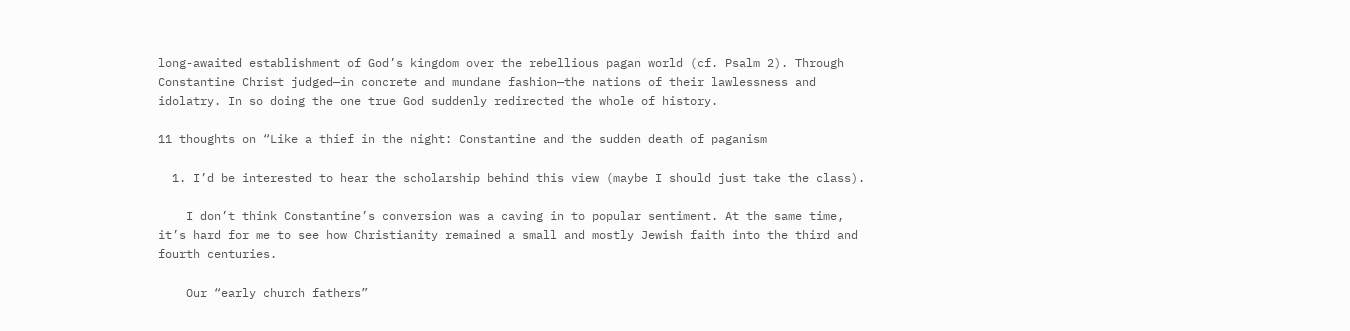long-awaited establishment of God’s kingdom over the rebellious pagan world (cf. Psalm 2). Through Constantine Christ judged—in concrete and mundane fashion—the nations of their lawlessness and idolatry. In so doing the one true God suddenly redirected the whole of history.

11 thoughts on “Like a thief in the night: Constantine and the sudden death of paganism

  1. I’d be interested to hear the scholarship behind this view (maybe I should just take the class).

    I don’t think Constantine’s conversion was a caving in to popular sentiment. At the same time, it’s hard for me to see how Christianity remained a small and mostly Jewish faith into the third and fourth centuries.

    Our “early church fathers”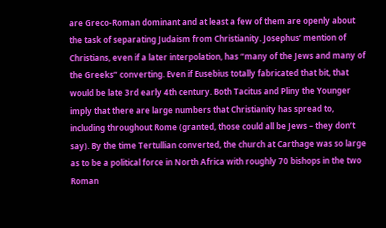are Greco-Roman dominant and at least a few of them are openly about the task of separating Judaism from Christianity. Josephus’ mention of Christians, even if a later interpolation, has “many of the Jews and many of the Greeks” converting. Even if Eusebius totally fabricated that bit, that would be late 3rd early 4th century. Both Tacitus and Pliny the Younger imply that there are large numbers that Christianity has spread to, including throughout Rome (granted, those could all be Jews – they don’t say). By the time Tertullian converted, the church at Carthage was so large as to be a political force in North Africa with roughly 70 bishops in the two Roman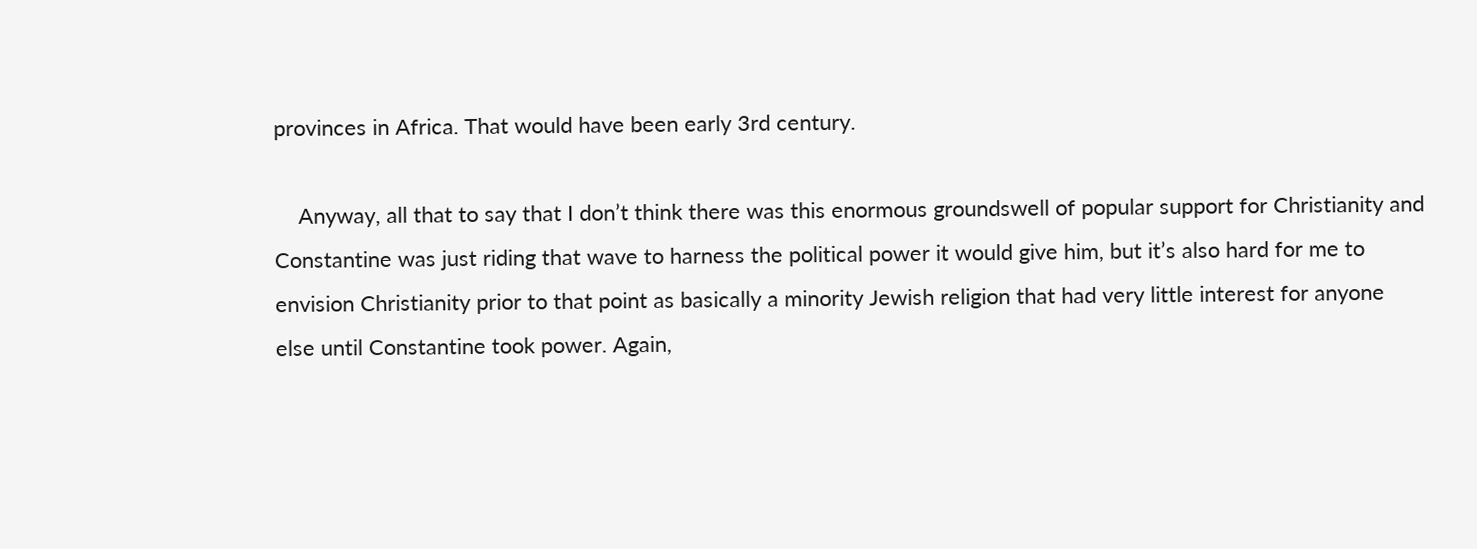provinces in Africa. That would have been early 3rd century.

    Anyway, all that to say that I don’t think there was this enormous groundswell of popular support for Christianity and Constantine was just riding that wave to harness the political power it would give him, but it’s also hard for me to envision Christianity prior to that point as basically a minority Jewish religion that had very little interest for anyone else until Constantine took power. Again,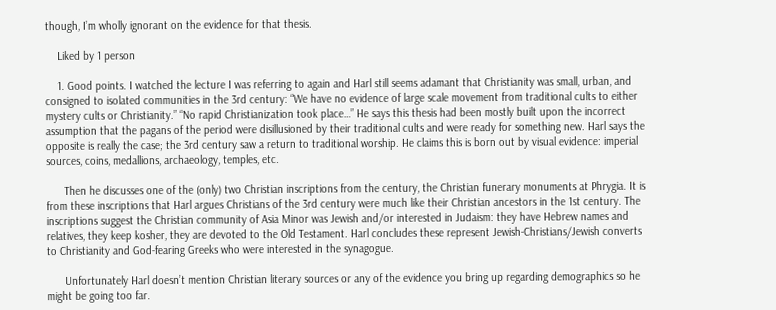though, I’m wholly ignorant on the evidence for that thesis.

    Liked by 1 person

    1. Good points. I watched the lecture I was referring to again and Harl still seems adamant that Christianity was small, urban, and consigned to isolated communities in the 3rd century: “We have no evidence of large scale movement from traditional cults to either mystery cults or Christianity.” “No rapid Christianization took place…” He says this thesis had been mostly built upon the incorrect assumption that the pagans of the period were disillusioned by their traditional cults and were ready for something new. Harl says the opposite is really the case; the 3rd century saw a return to traditional worship. He claims this is born out by visual evidence: imperial sources, coins, medallions, archaeology, temples, etc.

      Then he discusses one of the (only) two Christian inscriptions from the century, the Christian funerary monuments at Phrygia. It is from these inscriptions that Harl argues Christians of the 3rd century were much like their Christian ancestors in the 1st century. The inscriptions suggest the Christian community of Asia Minor was Jewish and/or interested in Judaism: they have Hebrew names and relatives, they keep kosher, they are devoted to the Old Testament. Harl concludes these represent Jewish-Christians/Jewish converts to Christianity and God-fearing Greeks who were interested in the synagogue.

      Unfortunately Harl doesn’t mention Christian literary sources or any of the evidence you bring up regarding demographics so he might be going too far.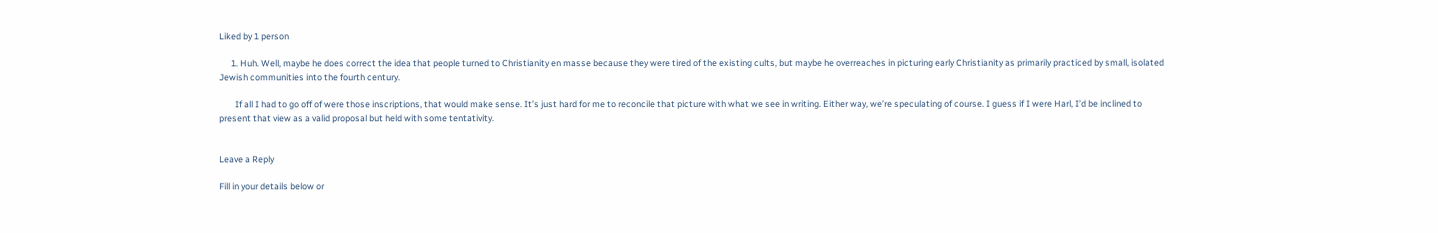Liked by 1 person

      1. Huh. Well, maybe he does correct the idea that people turned to Christianity en masse because they were tired of the existing cults, but maybe he overreaches in picturing early Christianity as primarily practiced by small, isolated Jewish communities into the fourth century.

        If all I had to go off of were those inscriptions, that would make sense. It’s just hard for me to reconcile that picture with what we see in writing. Either way, we’re speculating of course. I guess if I were Harl, I’d be inclined to present that view as a valid proposal but held with some tentativity.


Leave a Reply

Fill in your details below or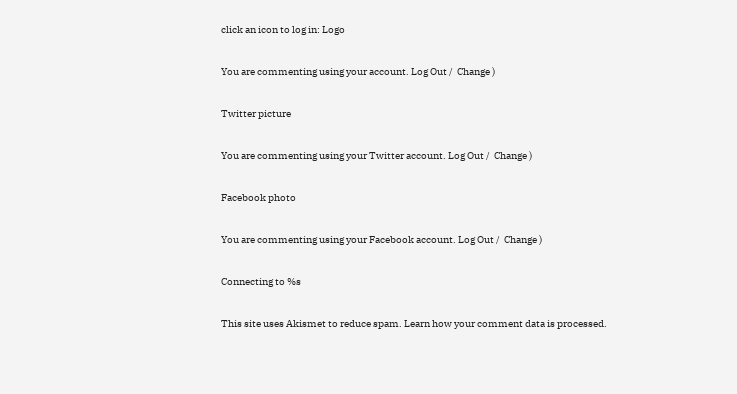click an icon to log in: Logo

You are commenting using your account. Log Out /  Change )

Twitter picture

You are commenting using your Twitter account. Log Out /  Change )

Facebook photo

You are commenting using your Facebook account. Log Out /  Change )

Connecting to %s

This site uses Akismet to reduce spam. Learn how your comment data is processed.